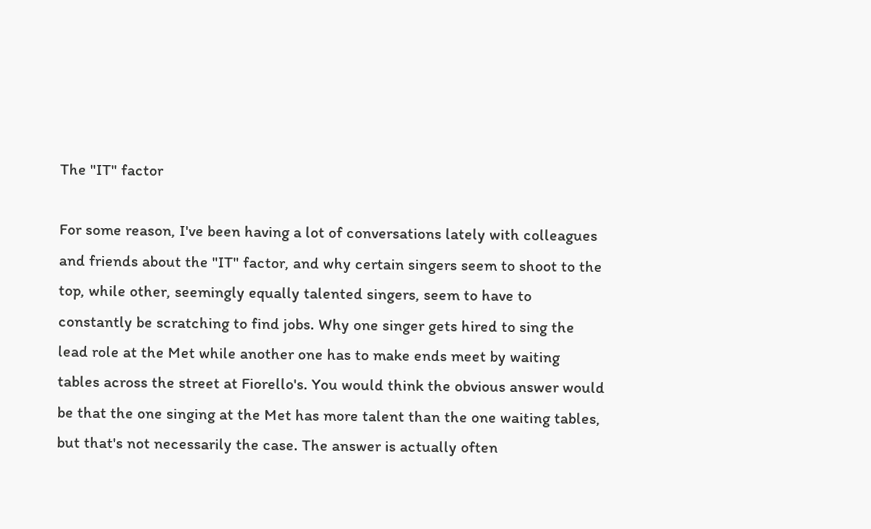The "IT" factor

For some reason, I've been having a lot of conversations lately with colleagues and friends about the "IT" factor, and why certain singers seem to shoot to the top, while other, seemingly equally talented singers, seem to have to constantly be scratching to find jobs. Why one singer gets hired to sing the lead role at the Met while another one has to make ends meet by waiting tables across the street at Fiorello's. You would think the obvious answer would be that the one singing at the Met has more talent than the one waiting tables, but that's not necessarily the case. The answer is actually often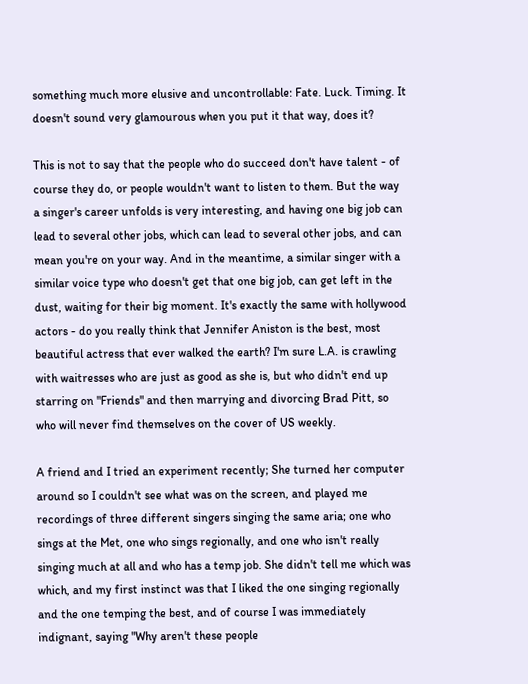something much more elusive and uncontrollable: Fate. Luck. Timing. It doesn't sound very glamourous when you put it that way, does it?

This is not to say that the people who do succeed don't have talent - of course they do, or people wouldn't want to listen to them. But the way a singer's career unfolds is very interesting, and having one big job can lead to several other jobs, which can lead to several other jobs, and can mean you're on your way. And in the meantime, a similar singer with a similar voice type who doesn't get that one big job, can get left in the dust, waiting for their big moment. It's exactly the same with hollywood actors - do you really think that Jennifer Aniston is the best, most beautiful actress that ever walked the earth? I'm sure L.A. is crawling with waitresses who are just as good as she is, but who didn't end up starring on "Friends" and then marrying and divorcing Brad Pitt, so who will never find themselves on the cover of US weekly.

A friend and I tried an experiment recently; She turned her computer around so I couldn't see what was on the screen, and played me recordings of three different singers singing the same aria; one who sings at the Met, one who sings regionally, and one who isn't really singing much at all and who has a temp job. She didn't tell me which was which, and my first instinct was that I liked the one singing regionally and the one temping the best, and of course I was immediately indignant, saying "Why aren't these people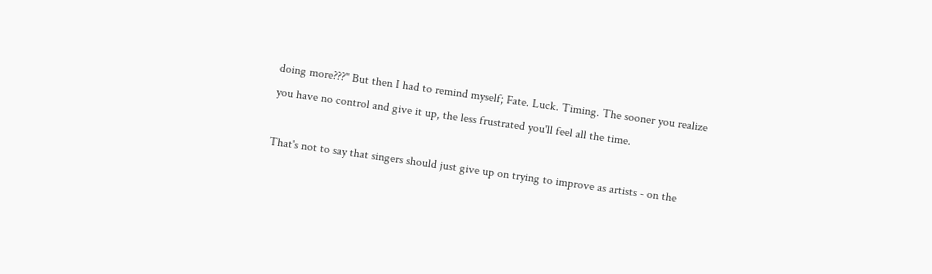doing more???" But then I had to remind myself; Fate. Luck. Timing. The sooner you realize you have no control and give it up, the less frustrated you'll feel all the time.

That's not to say that singers should just give up on trying to improve as artists - on the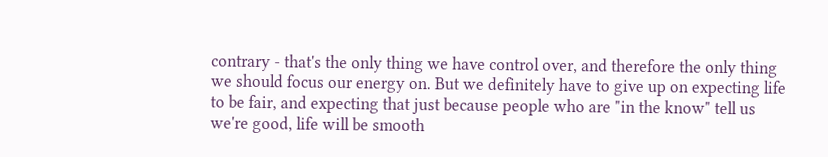contrary - that's the only thing we have control over, and therefore the only thing we should focus our energy on. But we definitely have to give up on expecting life to be fair, and expecting that just because people who are "in the know" tell us we're good, life will be smooth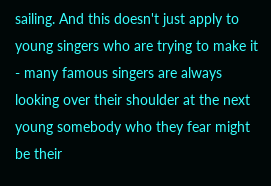sailing. And this doesn't just apply to young singers who are trying to make it - many famous singers are always looking over their shoulder at the next young somebody who they fear might be their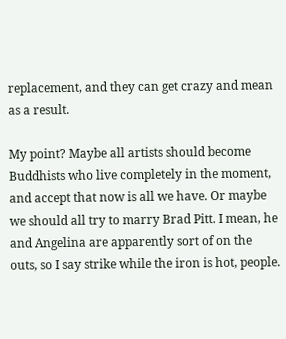replacement, and they can get crazy and mean as a result.

My point? Maybe all artists should become Buddhists who live completely in the moment, and accept that now is all we have. Or maybe we should all try to marry Brad Pitt. I mean, he and Angelina are apparently sort of on the outs, so I say strike while the iron is hot, people.